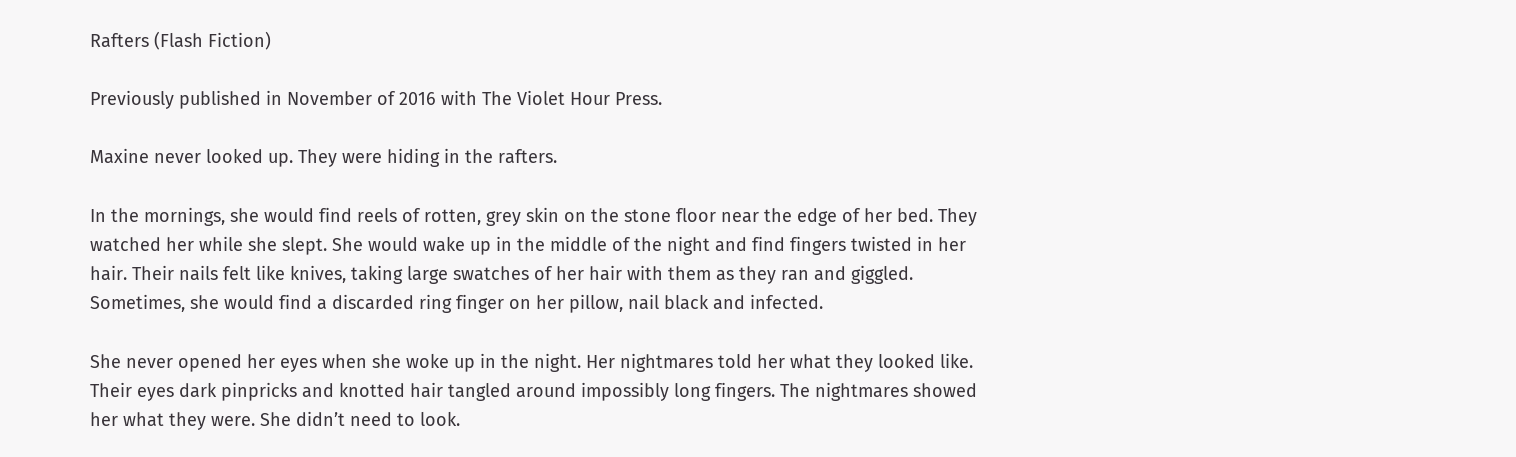Rafters (Flash Fiction)

Previously published in November of 2016 with The Violet Hour Press.

Maxine never looked up. They were hiding in the rafters.

In the mornings, she would find reels of rotten, grey skin on the stone floor near the edge of her bed. They watched her while she slept. She would wake up in the middle of the night and find fingers twisted in her hair. Their nails felt like knives, taking large swatches of her hair with them as they ran and giggled. Sometimes, she would find a discarded ring finger on her pillow, nail black and infected.

She never opened her eyes when she woke up in the night. Her nightmares told her what they looked like. Their eyes dark pinpricks and knotted hair tangled around impossibly long fingers. The nightmares showed her what they were. She didn’t need to look.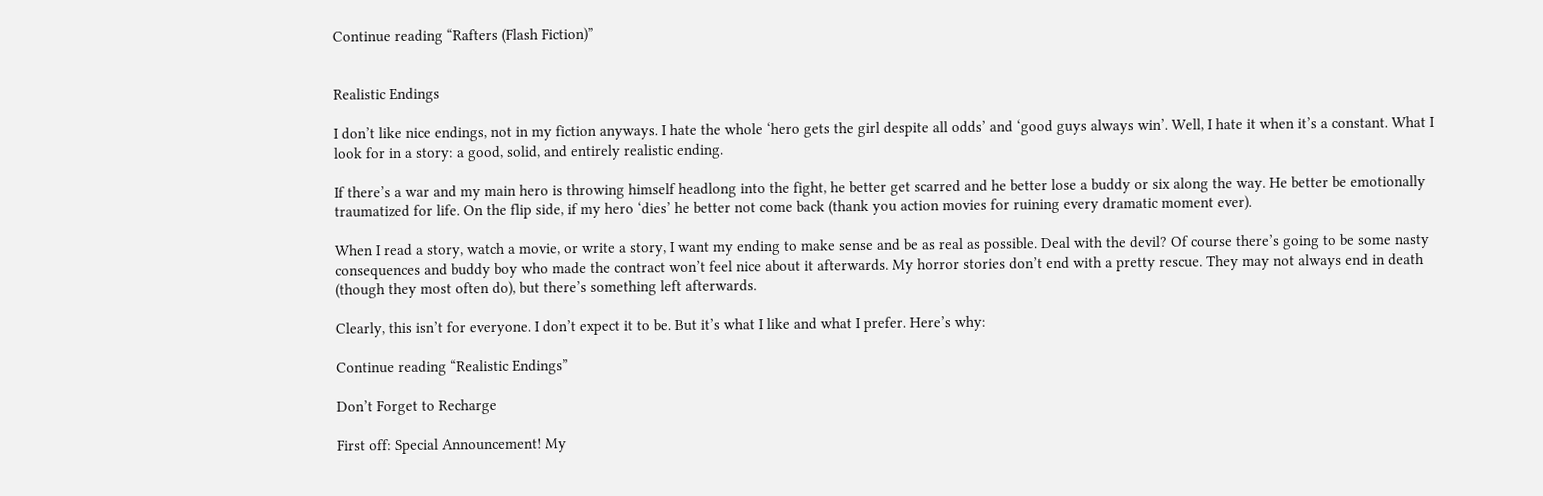Continue reading “Rafters (Flash Fiction)”


Realistic Endings

I don’t like nice endings, not in my fiction anyways. I hate the whole ‘hero gets the girl despite all odds’ and ‘good guys always win’. Well, I hate it when it’s a constant. What I look for in a story: a good, solid, and entirely realistic ending.

If there’s a war and my main hero is throwing himself headlong into the fight, he better get scarred and he better lose a buddy or six along the way. He better be emotionally traumatized for life. On the flip side, if my hero ‘dies’ he better not come back (thank you action movies for ruining every dramatic moment ever).

When I read a story, watch a movie, or write a story, I want my ending to make sense and be as real as possible. Deal with the devil? Of course there’s going to be some nasty consequences and buddy boy who made the contract won’t feel nice about it afterwards. My horror stories don’t end with a pretty rescue. They may not always end in death (though they most often do), but there’s something left afterwards.

Clearly, this isn’t for everyone. I don’t expect it to be. But it’s what I like and what I prefer. Here’s why:

Continue reading “Realistic Endings”

Don’t Forget to Recharge

First off: Special Announcement! My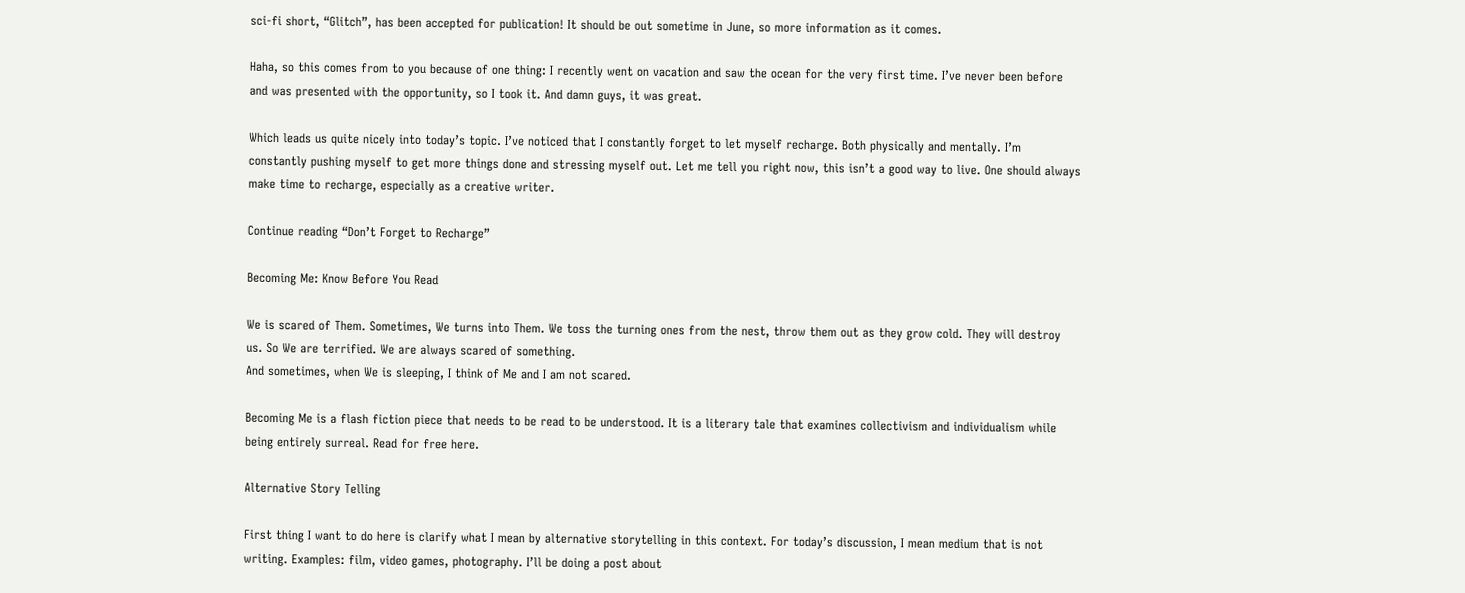sci-fi short, “Glitch”, has been accepted for publication! It should be out sometime in June, so more information as it comes.

Haha, so this comes from to you because of one thing: I recently went on vacation and saw the ocean for the very first time. I’ve never been before and was presented with the opportunity, so I took it. And damn guys, it was great.

Which leads us quite nicely into today’s topic. I’ve noticed that I constantly forget to let myself recharge. Both physically and mentally. I’m constantly pushing myself to get more things done and stressing myself out. Let me tell you right now, this isn’t a good way to live. One should always make time to recharge, especially as a creative writer.

Continue reading “Don’t Forget to Recharge”

Becoming Me: Know Before You Read

We is scared of Them. Sometimes, We turns into Them. We toss the turning ones from the nest, throw them out as they grow cold. They will destroy us. So We are terrified. We are always scared of something.
And sometimes, when We is sleeping, I think of Me and I am not scared.

Becoming Me is a flash fiction piece that needs to be read to be understood. It is a literary tale that examines collectivism and individualism while being entirely surreal. Read for free here.

Alternative Story Telling

First thing I want to do here is clarify what I mean by alternative storytelling in this context. For today’s discussion, I mean medium that is not writing. Examples: film, video games, photography. I’ll be doing a post about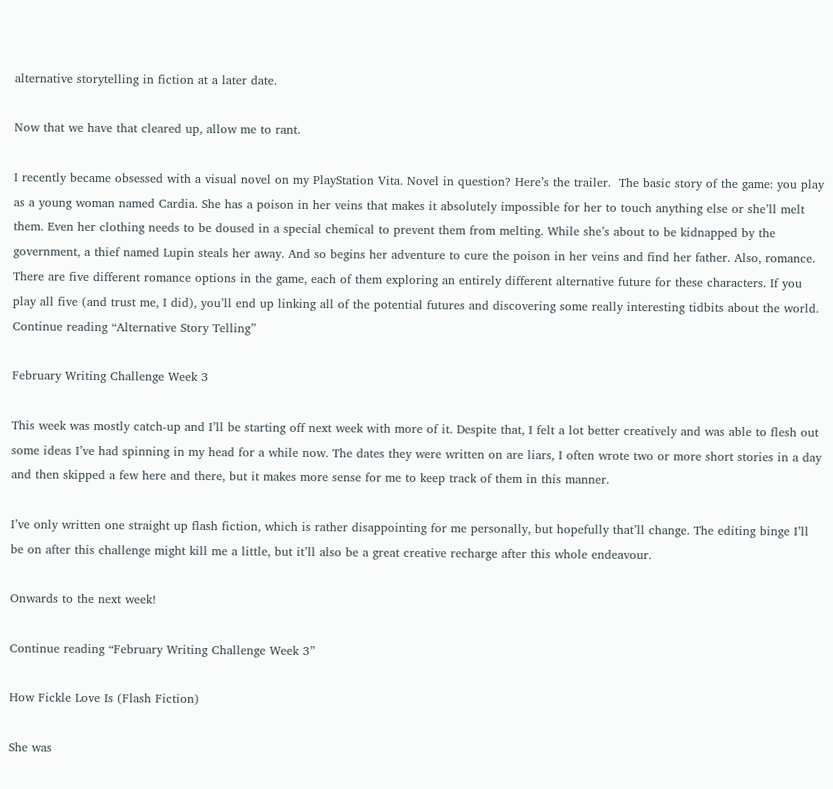alternative storytelling in fiction at a later date.

Now that we have that cleared up, allow me to rant.

I recently became obsessed with a visual novel on my PlayStation Vita. Novel in question? Here’s the trailer.  The basic story of the game: you play as a young woman named Cardia. She has a poison in her veins that makes it absolutely impossible for her to touch anything else or she’ll melt them. Even her clothing needs to be doused in a special chemical to prevent them from melting. While she’s about to be kidnapped by the government, a thief named Lupin steals her away. And so begins her adventure to cure the poison in her veins and find her father. Also, romance. There are five different romance options in the game, each of them exploring an entirely different alternative future for these characters. If you play all five (and trust me, I did), you’ll end up linking all of the potential futures and discovering some really interesting tidbits about the world.
Continue reading “Alternative Story Telling”

February Writing Challenge Week 3

This week was mostly catch-up and I’ll be starting off next week with more of it. Despite that, I felt a lot better creatively and was able to flesh out some ideas I’ve had spinning in my head for a while now. The dates they were written on are liars, I often wrote two or more short stories in a day and then skipped a few here and there, but it makes more sense for me to keep track of them in this manner.

I’ve only written one straight up flash fiction, which is rather disappointing for me personally, but hopefully that’ll change. The editing binge I’ll be on after this challenge might kill me a little, but it’ll also be a great creative recharge after this whole endeavour.

Onwards to the next week!

Continue reading “February Writing Challenge Week 3”

How Fickle Love Is (Flash Fiction)

She was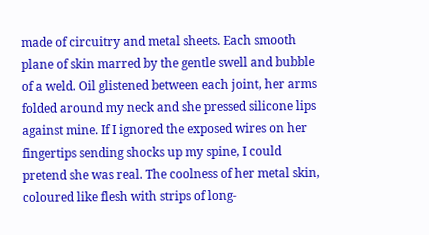made of circuitry and metal sheets. Each smooth plane of skin marred by the gentle swell and bubble of a weld. Oil glistened between each joint, her arms folded around my neck and she pressed silicone lips against mine. If I ignored the exposed wires on her fingertips sending shocks up my spine, I could pretend she was real. The coolness of her metal skin, coloured like flesh with strips of long-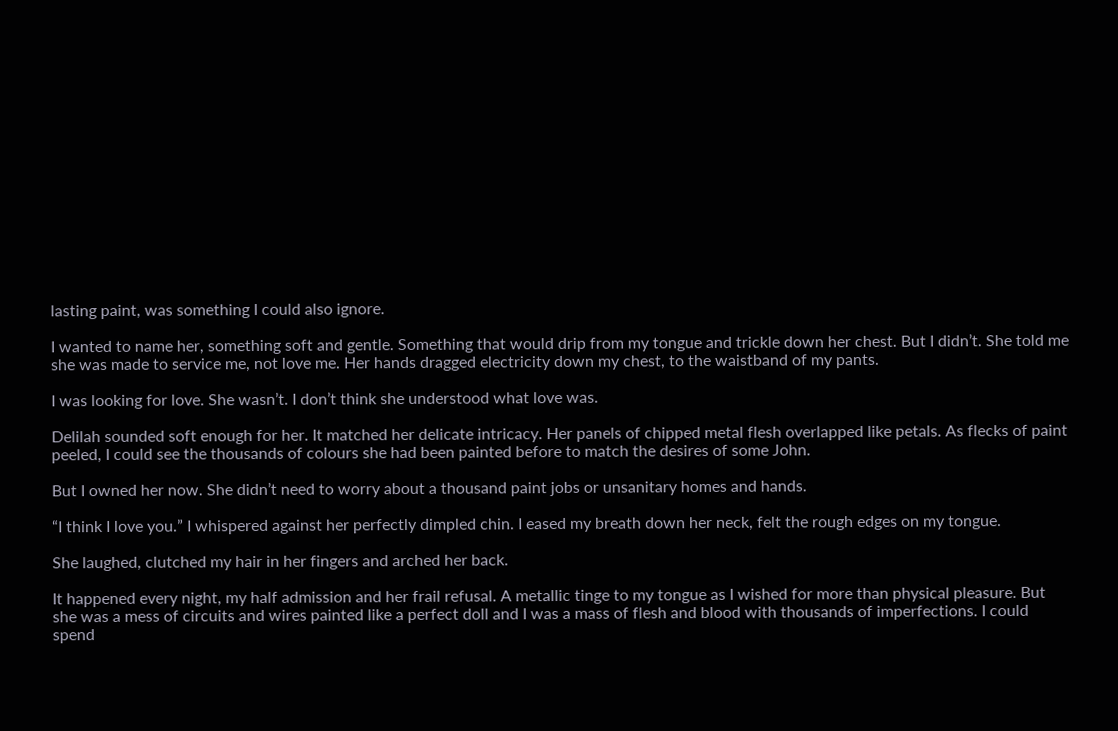lasting paint, was something I could also ignore.

I wanted to name her, something soft and gentle. Something that would drip from my tongue and trickle down her chest. But I didn’t. She told me she was made to service me, not love me. Her hands dragged electricity down my chest, to the waistband of my pants.

I was looking for love. She wasn’t. I don’t think she understood what love was.

Delilah sounded soft enough for her. It matched her delicate intricacy. Her panels of chipped metal flesh overlapped like petals. As flecks of paint peeled, I could see the thousands of colours she had been painted before to match the desires of some John.

But I owned her now. She didn’t need to worry about a thousand paint jobs or unsanitary homes and hands.

“I think I love you.” I whispered against her perfectly dimpled chin. I eased my breath down her neck, felt the rough edges on my tongue.

She laughed, clutched my hair in her fingers and arched her back.

It happened every night, my half admission and her frail refusal. A metallic tinge to my tongue as I wished for more than physical pleasure. But she was a mess of circuits and wires painted like a perfect doll and I was a mass of flesh and blood with thousands of imperfections. I could spend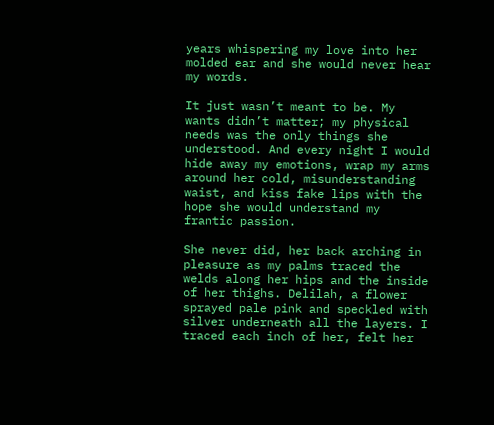years whispering my love into her molded ear and she would never hear my words.

It just wasn’t meant to be. My wants didn’t matter; my physical needs was the only things she understood. And every night I would hide away my emotions, wrap my arms around her cold, misunderstanding waist, and kiss fake lips with the hope she would understand my frantic passion.

She never did, her back arching in pleasure as my palms traced the welds along her hips and the inside of her thighs. Delilah, a flower sprayed pale pink and speckled with silver underneath all the layers. I traced each inch of her, felt her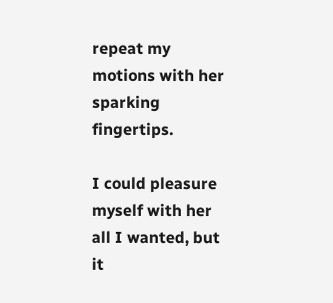repeat my motions with her sparking fingertips.

I could pleasure myself with her all I wanted, but it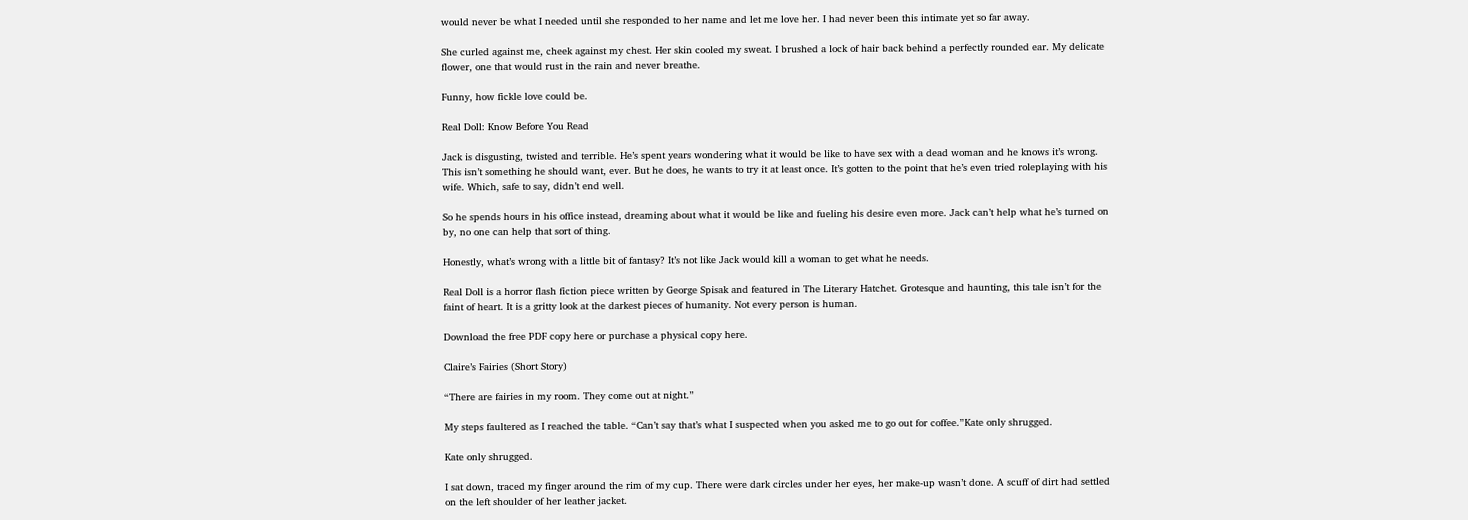would never be what I needed until she responded to her name and let me love her. I had never been this intimate yet so far away.

She curled against me, cheek against my chest. Her skin cooled my sweat. I brushed a lock of hair back behind a perfectly rounded ear. My delicate flower, one that would rust in the rain and never breathe.

Funny, how fickle love could be.

Real Doll: Know Before You Read

Jack is disgusting, twisted and terrible. He’s spent years wondering what it would be like to have sex with a dead woman and he knows it’s wrong. This isn’t something he should want, ever. But he does, he wants to try it at least once. It’s gotten to the point that he’s even tried roleplaying with his wife. Which, safe to say, didn’t end well.

So he spends hours in his office instead, dreaming about what it would be like and fueling his desire even more. Jack can’t help what he’s turned on by, no one can help that sort of thing.

Honestly, what’s wrong with a little bit of fantasy? It’s not like Jack would kill a woman to get what he needs.

Real Doll is a horror flash fiction piece written by George Spisak and featured in The Literary Hatchet. Grotesque and haunting, this tale isn’t for the faint of heart. It is a gritty look at the darkest pieces of humanity. Not every person is human.

Download the free PDF copy here or purchase a physical copy here.

Claire’s Fairies (Short Story)

“There are fairies in my room. They come out at night.”

My steps faultered as I reached the table. “Can’t say that’s what I suspected when you asked me to go out for coffee.”Kate only shrugged.

Kate only shrugged.

I sat down, traced my finger around the rim of my cup. There were dark circles under her eyes, her make-up wasn’t done. A scuff of dirt had settled on the left shoulder of her leather jacket.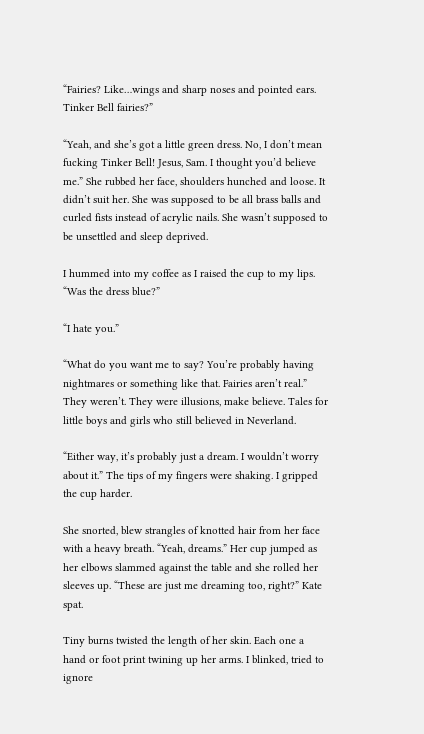“Fairies? Like…wings and sharp noses and pointed ears. Tinker Bell fairies?”

“Yeah, and she’s got a little green dress. No, I don’t mean fucking Tinker Bell! Jesus, Sam. I thought you’d believe me.” She rubbed her face, shoulders hunched and loose. It didn’t suit her. She was supposed to be all brass balls and curled fists instead of acrylic nails. She wasn’t supposed to be unsettled and sleep deprived.

I hummed into my coffee as I raised the cup to my lips. “Was the dress blue?”

“I hate you.”

“What do you want me to say? You’re probably having nightmares or something like that. Fairies aren’t real.” They weren’t. They were illusions, make believe. Tales for little boys and girls who still believed in Neverland.

“Either way, it’s probably just a dream. I wouldn’t worry about it.” The tips of my fingers were shaking. I gripped the cup harder.

She snorted, blew strangles of knotted hair from her face with a heavy breath. “Yeah, dreams.” Her cup jumped as her elbows slammed against the table and she rolled her sleeves up. “These are just me dreaming too, right?” Kate spat.

Tiny burns twisted the length of her skin. Each one a hand or foot print twining up her arms. I blinked, tried to ignore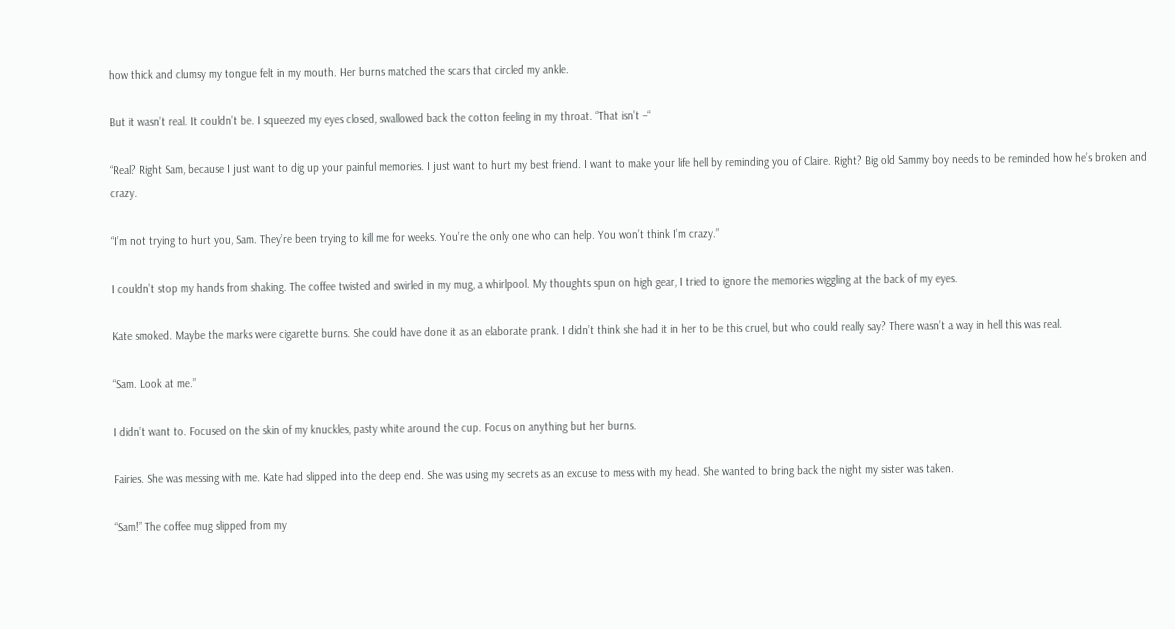how thick and clumsy my tongue felt in my mouth. Her burns matched the scars that circled my ankle.

But it wasn’t real. It couldn’t be. I squeezed my eyes closed, swallowed back the cotton feeling in my throat. “That isn’t –“

“Real? Right Sam, because I just want to dig up your painful memories. I just want to hurt my best friend. I want to make your life hell by reminding you of Claire. Right? Big old Sammy boy needs to be reminded how he’s broken and crazy.

“I’m not trying to hurt you, Sam. They’re been trying to kill me for weeks. You’re the only one who can help. You won’t think I’m crazy.”

I couldn’t stop my hands from shaking. The coffee twisted and swirled in my mug, a whirlpool. My thoughts spun on high gear, I tried to ignore the memories wiggling at the back of my eyes.

Kate smoked. Maybe the marks were cigarette burns. She could have done it as an elaborate prank. I didn’t think she had it in her to be this cruel, but who could really say? There wasn’t a way in hell this was real.

“Sam. Look at me.”

I didn’t want to. Focused on the skin of my knuckles, pasty white around the cup. Focus on anything but her burns.

Fairies. She was messing with me. Kate had slipped into the deep end. She was using my secrets as an excuse to mess with my head. She wanted to bring back the night my sister was taken.

“Sam!” The coffee mug slipped from my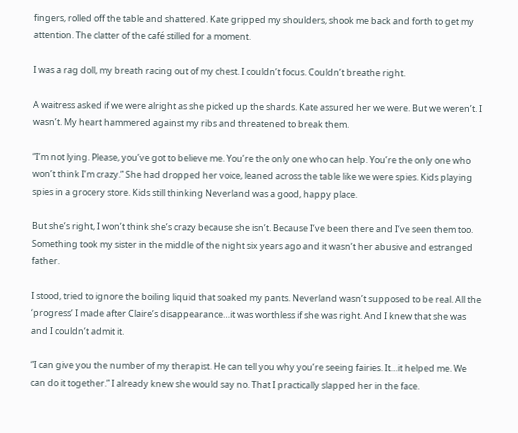fingers, rolled off the table and shattered. Kate gripped my shoulders, shook me back and forth to get my attention. The clatter of the café stilled for a moment.

I was a rag doll, my breath racing out of my chest. I couldn’t focus. Couldn’t breathe right.

A waitress asked if we were alright as she picked up the shards. Kate assured her we were. But we weren’t. I wasn’t. My heart hammered against my ribs and threatened to break them.

“I’m not lying. Please, you’ve got to believe me. You’re the only one who can help. You’re the only one who won’t think I’m crazy.” She had dropped her voice, leaned across the table like we were spies. Kids playing spies in a grocery store. Kids still thinking Neverland was a good, happy place.

But she’s right, I won’t think she’s crazy because she isn’t. Because I’ve been there and I’ve seen them too. Something took my sister in the middle of the night six years ago and it wasn’t her abusive and estranged father.

I stood, tried to ignore the boiling liquid that soaked my pants. Neverland wasn’t supposed to be real. All the ‘progress’ I made after Claire’s disappearance…it was worthless if she was right. And I knew that she was and I couldn’t admit it.

“I can give you the number of my therapist. He can tell you why you’re seeing fairies. It…it helped me. We can do it together.” I already knew she would say no. That I practically slapped her in the face.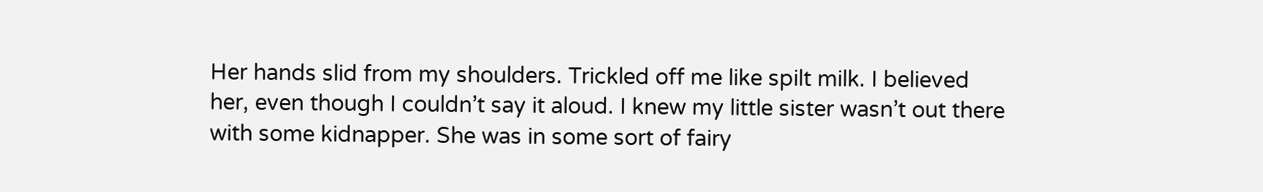Her hands slid from my shoulders. Trickled off me like spilt milk. I believed her, even though I couldn’t say it aloud. I knew my little sister wasn’t out there with some kidnapper. She was in some sort of fairy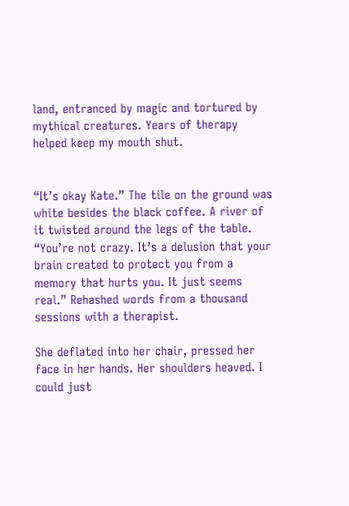land, entranced by magic and tortured by mythical creatures. Years of therapy helped keep my mouth shut.


“It’s okay Kate.” The tile on the ground was white besides the black coffee. A river of it twisted around the legs of the table. “You’re not crazy. It’s a delusion that your brain created to protect you from a memory that hurts you. It just seems real.” Rehashed words from a thousand sessions with a therapist.

She deflated into her chair, pressed her face in her hands. Her shoulders heaved. I could just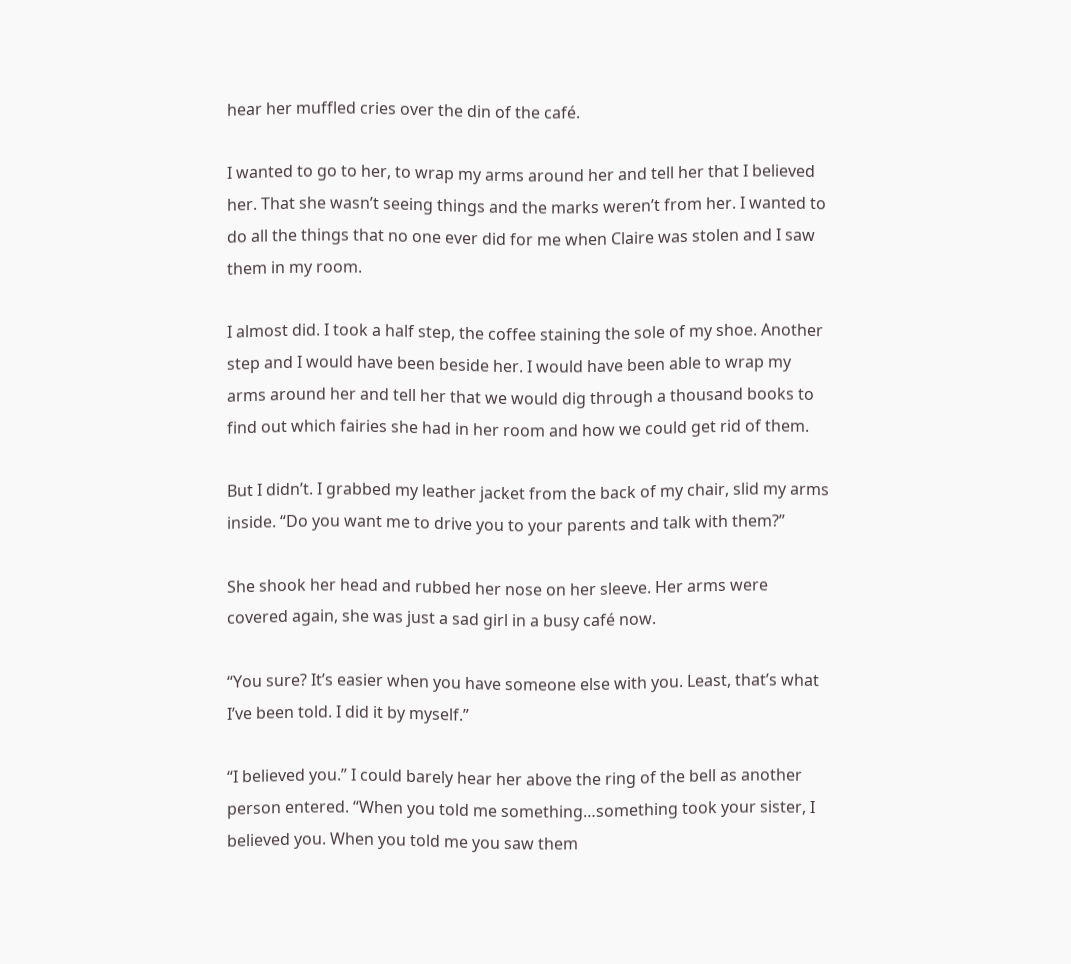hear her muffled cries over the din of the café.

I wanted to go to her, to wrap my arms around her and tell her that I believed her. That she wasn’t seeing things and the marks weren’t from her. I wanted to do all the things that no one ever did for me when Claire was stolen and I saw them in my room.

I almost did. I took a half step, the coffee staining the sole of my shoe. Another step and I would have been beside her. I would have been able to wrap my arms around her and tell her that we would dig through a thousand books to find out which fairies she had in her room and how we could get rid of them.

But I didn’t. I grabbed my leather jacket from the back of my chair, slid my arms inside. “Do you want me to drive you to your parents and talk with them?”

She shook her head and rubbed her nose on her sleeve. Her arms were covered again, she was just a sad girl in a busy café now.

“You sure? It’s easier when you have someone else with you. Least, that’s what I’ve been told. I did it by myself.”

“I believed you.” I could barely hear her above the ring of the bell as another person entered. “When you told me something…something took your sister, I believed you. When you told me you saw them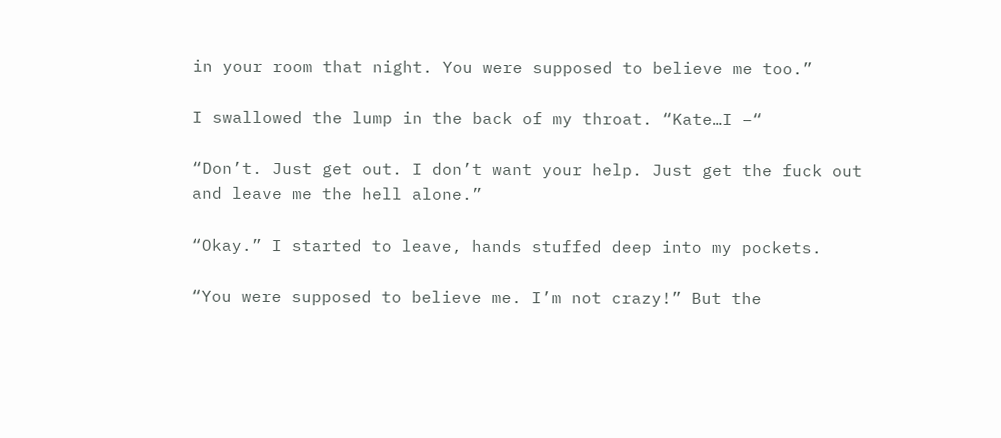in your room that night. You were supposed to believe me too.”

I swallowed the lump in the back of my throat. “Kate…I –“

“Don’t. Just get out. I don’t want your help. Just get the fuck out and leave me the hell alone.”

“Okay.” I started to leave, hands stuffed deep into my pockets.

“You were supposed to believe me. I’m not crazy!” But the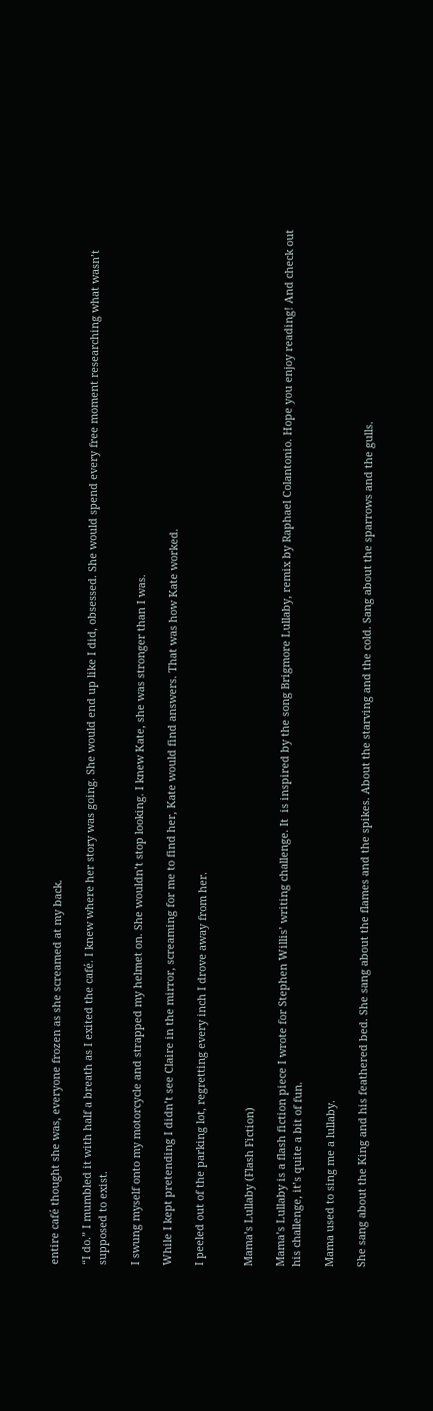entire café thought she was, everyone frozen as she screamed at my back.

“I do.” I mumbled it with half a breath as I exited the café. I knew where her story was going. She would end up like I did, obsessed. She would spend every free moment researching what wasn’t supposed to exist.

I swung myself onto my motorcycle and strapped my helmet on. She wouldn’t stop looking. I knew Kate, she was stronger than I was.

While I kept pretending I didn’t see Claire in the mirror, screaming for me to find her, Kate would find answers. That was how Kate worked.

I peeled out of the parking lot, regretting every inch I drove away from her.


Mama’s Lullaby (Flash Fiction)

Mama’s Lullaby is a flash fiction piece I wrote for Stephen Willis’ writing challenge. It  is inspired by the song Brigmore Lullaby, remix by Raphael Colantonio. Hope you enjoy reading! And check out his challenge, it’s quite a bit of fun.

Mama used to sing me a lullaby.

She sang about the King and his feathered bed. She sang about the flames and the spikes. About the starving and the cold. Sang about the sparrows and the gulls.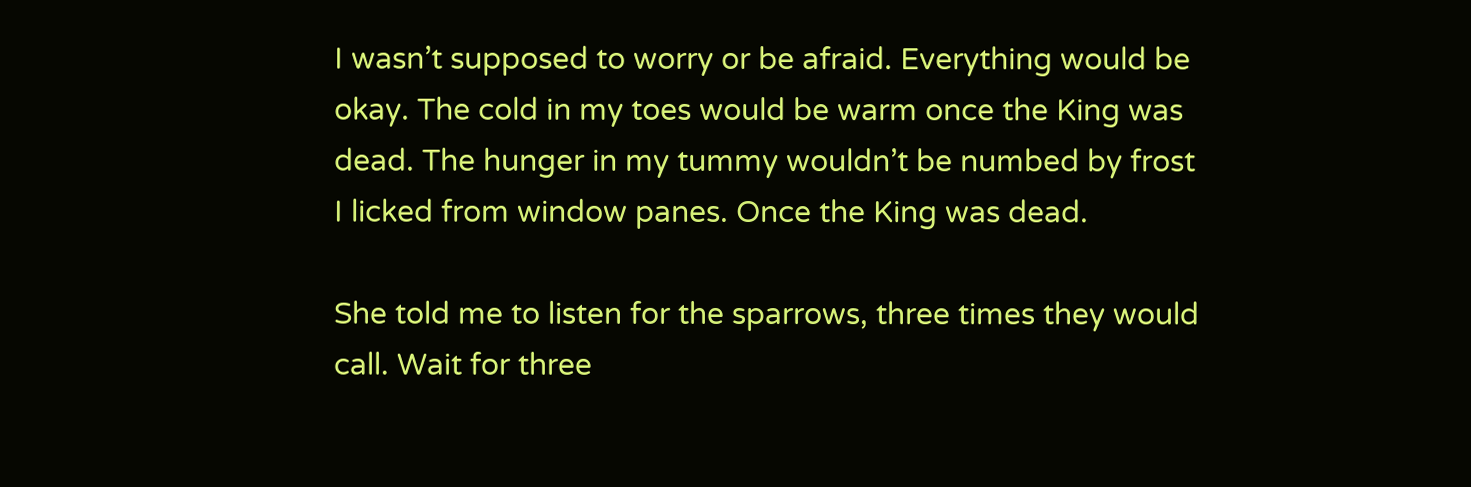I wasn’t supposed to worry or be afraid. Everything would be okay. The cold in my toes would be warm once the King was dead. The hunger in my tummy wouldn’t be numbed by frost I licked from window panes. Once the King was dead.

She told me to listen for the sparrows, three times they would call. Wait for three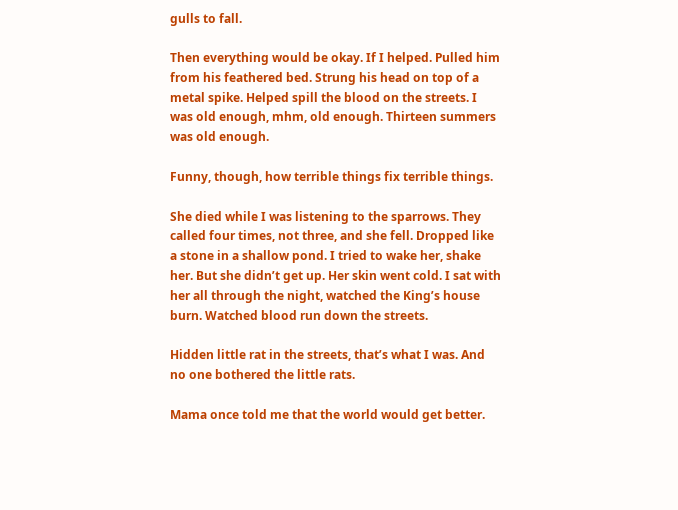gulls to fall.

Then everything would be okay. If I helped. Pulled him from his feathered bed. Strung his head on top of a metal spike. Helped spill the blood on the streets. I was old enough, mhm, old enough. Thirteen summers was old enough.

Funny, though, how terrible things fix terrible things.

She died while I was listening to the sparrows. They called four times, not three, and she fell. Dropped like a stone in a shallow pond. I tried to wake her, shake her. But she didn’t get up. Her skin went cold. I sat with her all through the night, watched the King’s house burn. Watched blood run down the streets.

Hidden little rat in the streets, that’s what I was. And no one bothered the little rats.

Mama once told me that the world would get better.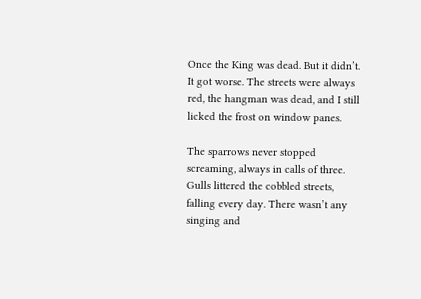Once the King was dead. But it didn’t. It got worse. The streets were always red, the hangman was dead, and I still licked the frost on window panes.

The sparrows never stopped screaming, always in calls of three. Gulls littered the cobbled streets, falling every day. There wasn’t any singing and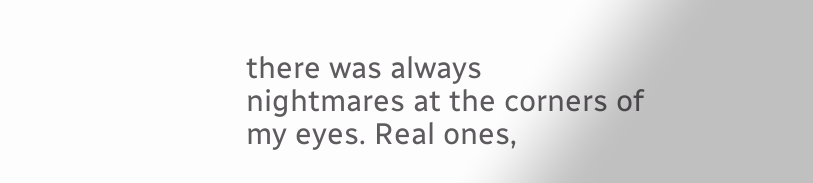there was always nightmares at the corners of my eyes. Real ones,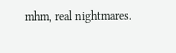mhm, real nightmares.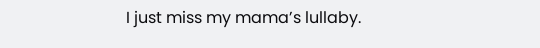I just miss my mama’s lullaby.